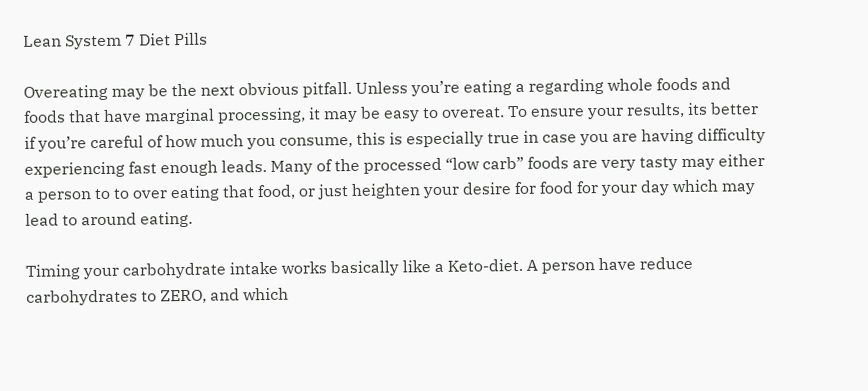Lean System 7 Diet Pills

Overeating may be the next obvious pitfall. Unless you’re eating a regarding whole foods and foods that have marginal processing, it may be easy to overeat. To ensure your results, its better if you’re careful of how much you consume, this is especially true in case you are having difficulty experiencing fast enough leads. Many of the processed “low carb” foods are very tasty may either a person to to over eating that food, or just heighten your desire for food for your day which may lead to around eating.

Timing your carbohydrate intake works basically like a Keto-diet. A person have reduce carbohydrates to ZERO, and which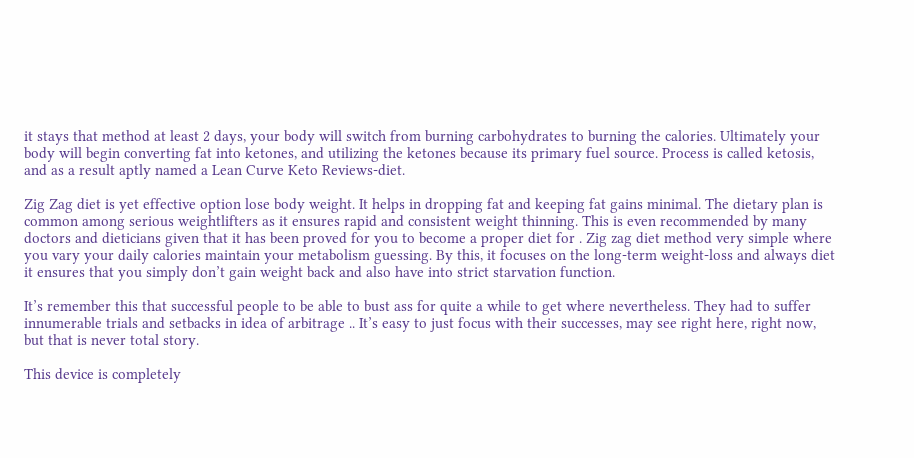it stays that method at least 2 days, your body will switch from burning carbohydrates to burning the calories. Ultimately your body will begin converting fat into ketones, and utilizing the ketones because its primary fuel source. Process is called ketosis, and as a result aptly named a Lean Curve Keto Reviews-diet.

Zig Zag diet is yet effective option lose body weight. It helps in dropping fat and keeping fat gains minimal. The dietary plan is common among serious weightlifters as it ensures rapid and consistent weight thinning. This is even recommended by many doctors and dieticians given that it has been proved for you to become a proper diet for . Zig zag diet method very simple where you vary your daily calories maintain your metabolism guessing. By this, it focuses on the long-term weight-loss and always diet it ensures that you simply don’t gain weight back and also have into strict starvation function.

It’s remember this that successful people to be able to bust ass for quite a while to get where nevertheless. They had to suffer innumerable trials and setbacks in idea of arbitrage .. It’s easy to just focus with their successes, may see right here, right now, but that is never total story.

This device is completely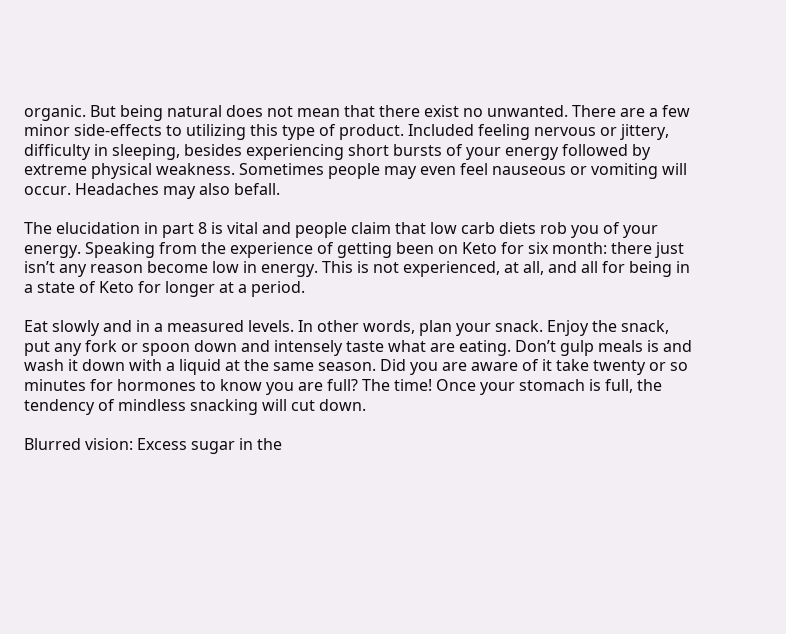organic. But being natural does not mean that there exist no unwanted. There are a few minor side-effects to utilizing this type of product. Included feeling nervous or jittery, difficulty in sleeping, besides experiencing short bursts of your energy followed by extreme physical weakness. Sometimes people may even feel nauseous or vomiting will occur. Headaches may also befall.

The elucidation in part 8 is vital and people claim that low carb diets rob you of your energy. Speaking from the experience of getting been on Keto for six month: there just isn’t any reason become low in energy. This is not experienced, at all, and all for being in a state of Keto for longer at a period.

Eat slowly and in a measured levels. In other words, plan your snack. Enjoy the snack, put any fork or spoon down and intensely taste what are eating. Don’t gulp meals is and wash it down with a liquid at the same season. Did you are aware of it take twenty or so minutes for hormones to know you are full? The time! Once your stomach is full, the tendency of mindless snacking will cut down.

Blurred vision: Excess sugar in the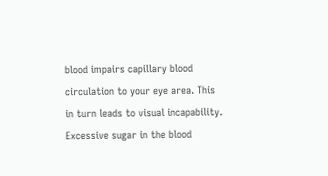blood impairs capillary blood circulation to your eye area. This in turn leads to visual incapability. Excessive sugar in the blood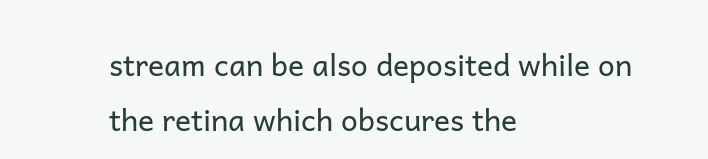stream can be also deposited while on the retina which obscures the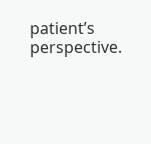patient’s perspective.